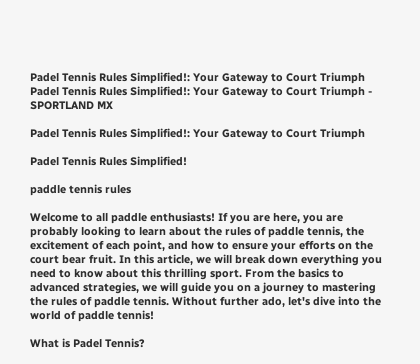Padel Tennis Rules Simplified!: Your Gateway to Court Triumph
Padel Tennis Rules Simplified!: Your Gateway to Court Triumph - SPORTLAND MX

Padel Tennis Rules Simplified!: Your Gateway to Court Triumph

Padel Tennis Rules Simplified!

paddle tennis rules

Welcome to all paddle enthusiasts! If you are here, you are probably looking to learn about the rules of paddle tennis, the excitement of each point, and how to ensure your efforts on the court bear fruit. In this article, we will break down everything you need to know about this thrilling sport. From the basics to advanced strategies, we will guide you on a journey to mastering the rules of paddle tennis. Without further ado, let's dive into the world of paddle tennis!

What is Padel Tennis?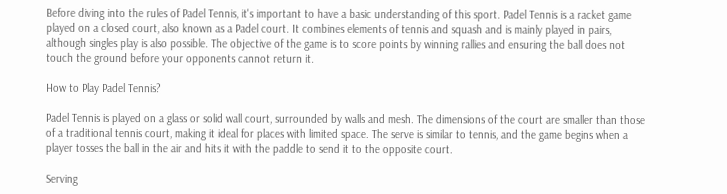Before diving into the rules of Padel Tennis, it's important to have a basic understanding of this sport. Padel Tennis is a racket game played on a closed court, also known as a Padel court. It combines elements of tennis and squash and is mainly played in pairs, although singles play is also possible. The objective of the game is to score points by winning rallies and ensuring the ball does not touch the ground before your opponents cannot return it.

How to Play Padel Tennis?

Padel Tennis is played on a glass or solid wall court, surrounded by walls and mesh. The dimensions of the court are smaller than those of a traditional tennis court, making it ideal for places with limited space. The serve is similar to tennis, and the game begins when a player tosses the ball in the air and hits it with the paddle to send it to the opposite court.

Serving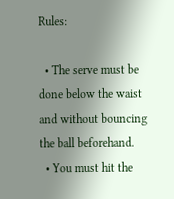Rules:

  • The serve must be done below the waist and without bouncing the ball beforehand.
  • You must hit the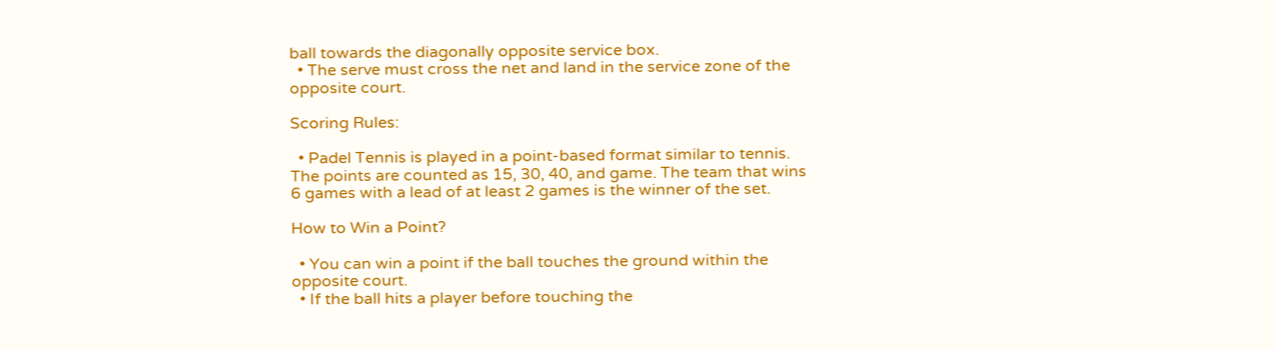ball towards the diagonally opposite service box.
  • The serve must cross the net and land in the service zone of the opposite court.

Scoring Rules:

  • Padel Tennis is played in a point-based format similar to tennis. The points are counted as 15, 30, 40, and game. The team that wins 6 games with a lead of at least 2 games is the winner of the set.

How to Win a Point?

  • You can win a point if the ball touches the ground within the opposite court.
  • If the ball hits a player before touching the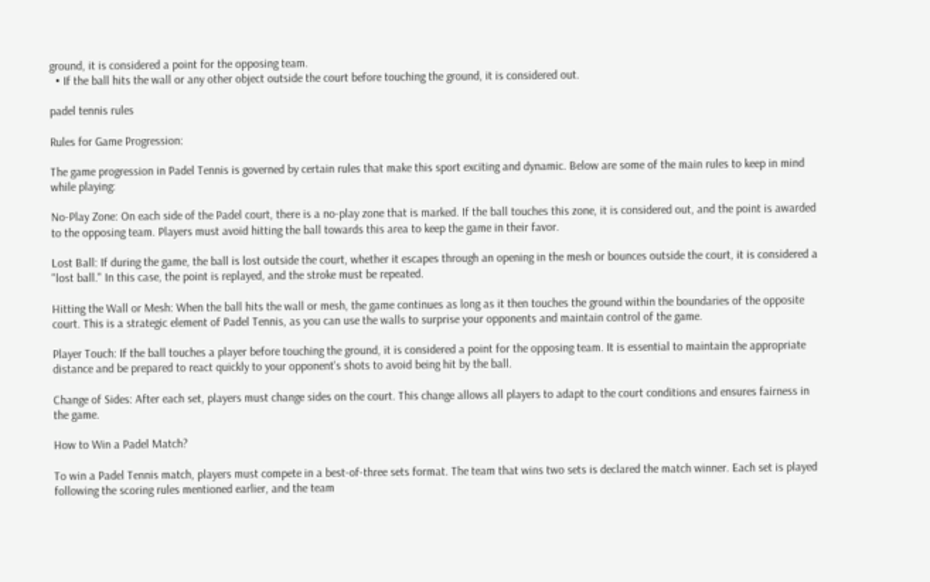ground, it is considered a point for the opposing team.
  • If the ball hits the wall or any other object outside the court before touching the ground, it is considered out.

padel tennis rules

Rules for Game Progression:

The game progression in Padel Tennis is governed by certain rules that make this sport exciting and dynamic. Below are some of the main rules to keep in mind while playing:

No-Play Zone: On each side of the Padel court, there is a no-play zone that is marked. If the ball touches this zone, it is considered out, and the point is awarded to the opposing team. Players must avoid hitting the ball towards this area to keep the game in their favor.

Lost Ball: If during the game, the ball is lost outside the court, whether it escapes through an opening in the mesh or bounces outside the court, it is considered a "lost ball." In this case, the point is replayed, and the stroke must be repeated.

Hitting the Wall or Mesh: When the ball hits the wall or mesh, the game continues as long as it then touches the ground within the boundaries of the opposite court. This is a strategic element of Padel Tennis, as you can use the walls to surprise your opponents and maintain control of the game.

Player Touch: If the ball touches a player before touching the ground, it is considered a point for the opposing team. It is essential to maintain the appropriate distance and be prepared to react quickly to your opponent's shots to avoid being hit by the ball.

Change of Sides: After each set, players must change sides on the court. This change allows all players to adapt to the court conditions and ensures fairness in the game.

How to Win a Padel Match?

To win a Padel Tennis match, players must compete in a best-of-three sets format. The team that wins two sets is declared the match winner. Each set is played following the scoring rules mentioned earlier, and the team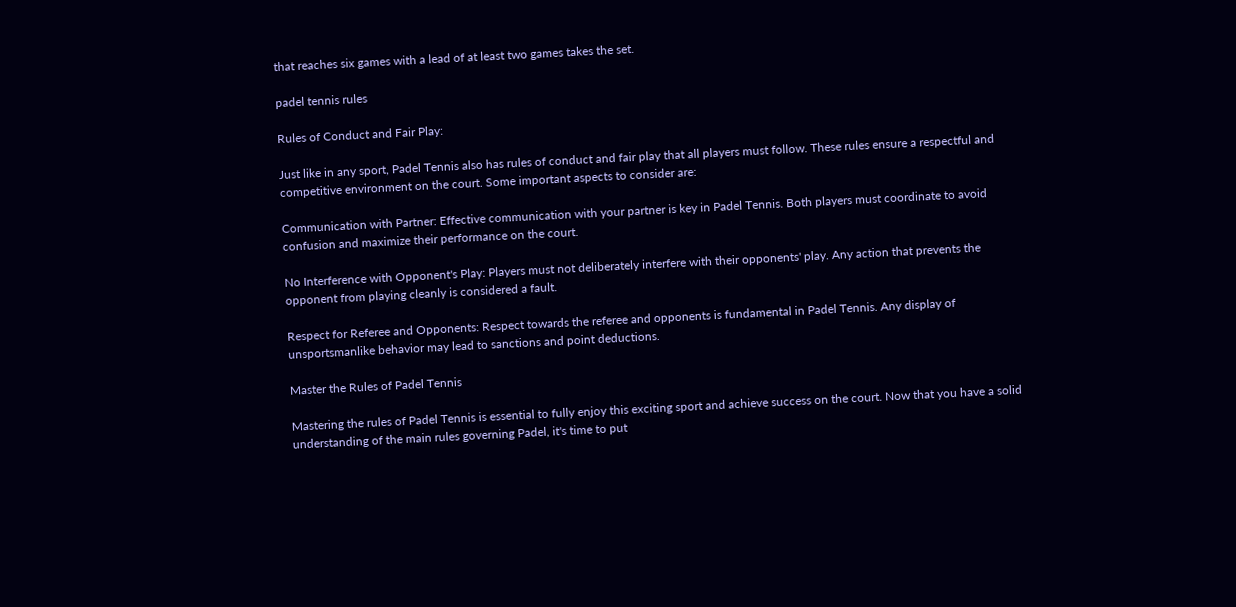that reaches six games with a lead of at least two games takes the set.

padel tennis rules

Rules of Conduct and Fair Play:

Just like in any sport, Padel Tennis also has rules of conduct and fair play that all players must follow. These rules ensure a respectful and competitive environment on the court. Some important aspects to consider are:

Communication with Partner: Effective communication with your partner is key in Padel Tennis. Both players must coordinate to avoid confusion and maximize their performance on the court.

No Interference with Opponent's Play: Players must not deliberately interfere with their opponents' play. Any action that prevents the opponent from playing cleanly is considered a fault.

Respect for Referee and Opponents: Respect towards the referee and opponents is fundamental in Padel Tennis. Any display of unsportsmanlike behavior may lead to sanctions and point deductions.

Master the Rules of Padel Tennis

Mastering the rules of Padel Tennis is essential to fully enjoy this exciting sport and achieve success on the court. Now that you have a solid understanding of the main rules governing Padel, it's time to put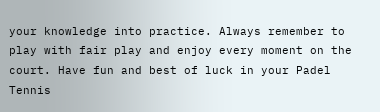your knowledge into practice. Always remember to play with fair play and enjoy every moment on the court. Have fun and best of luck in your Padel Tennis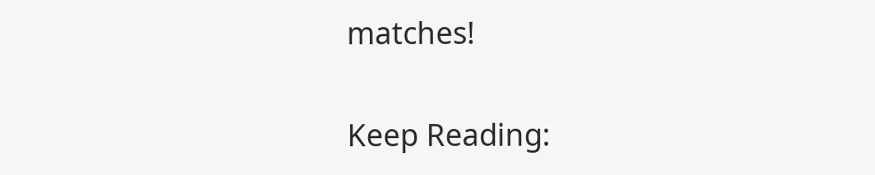matches!

Keep Reading: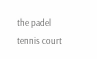the padel tennis court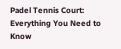Padel Tennis Court: Everything You Need to Know